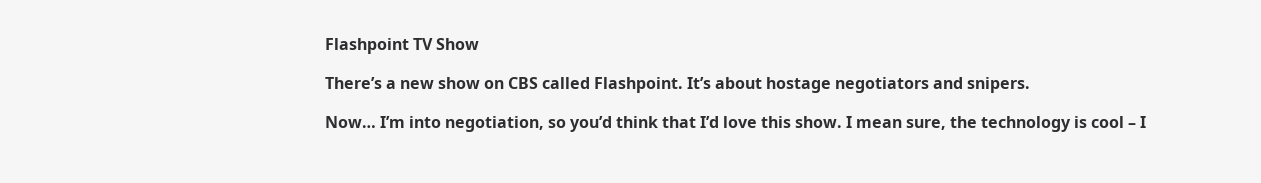Flashpoint TV Show

There’s a new show on CBS called Flashpoint. It’s about hostage negotiators and snipers.

Now… I’m into negotiation, so you’d think that I’d love this show. I mean sure, the technology is cool – I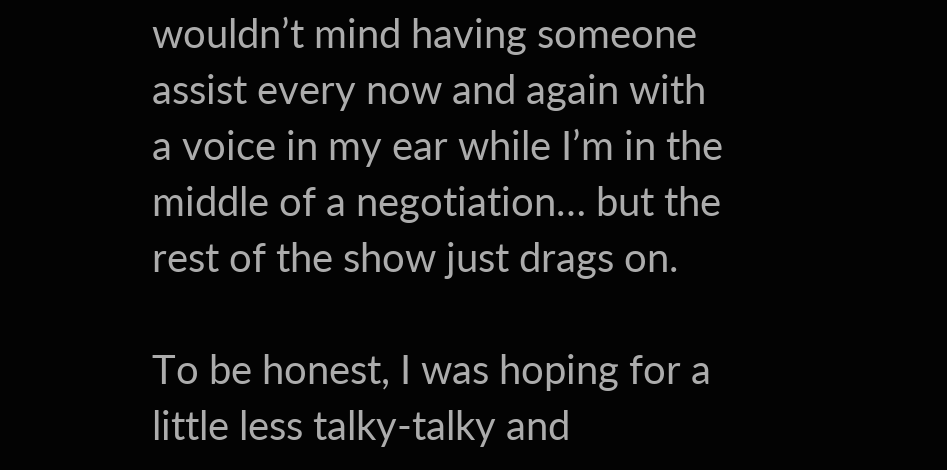wouldn’t mind having someone assist every now and again with a voice in my ear while I’m in the middle of a negotiation… but the rest of the show just drags on.

To be honest, I was hoping for a little less talky-talky and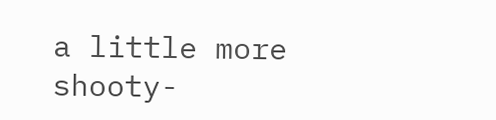a little more shooty-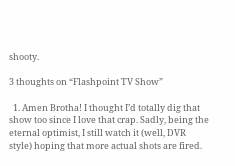shooty.

3 thoughts on “Flashpoint TV Show”

  1. Amen Brotha! I thought I’d totally dig that show too since I love that crap. Sadly, being the eternal optimist, I still watch it (well, DVR style) hoping that more actual shots are fired.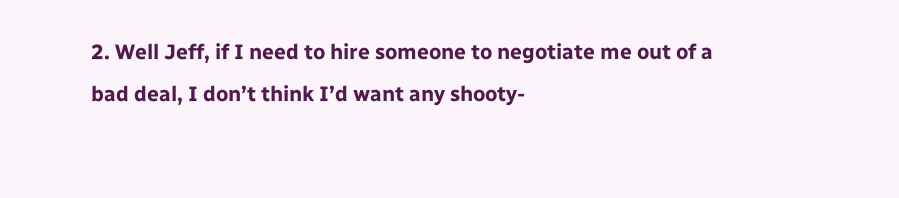2. Well Jeff, if I need to hire someone to negotiate me out of a bad deal, I don’t think I’d want any shooty-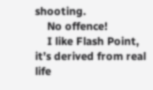shooting.
    No offence!
    I like Flash Point, it’s derived from real life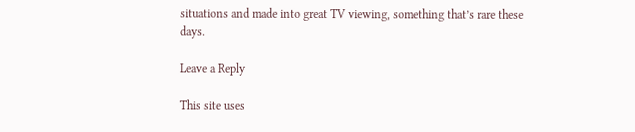situations and made into great TV viewing, something that’s rare these days.

Leave a Reply

This site uses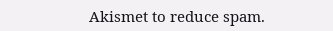Akismet to reduce spam.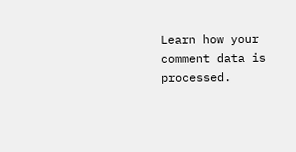Learn how your comment data is processed.